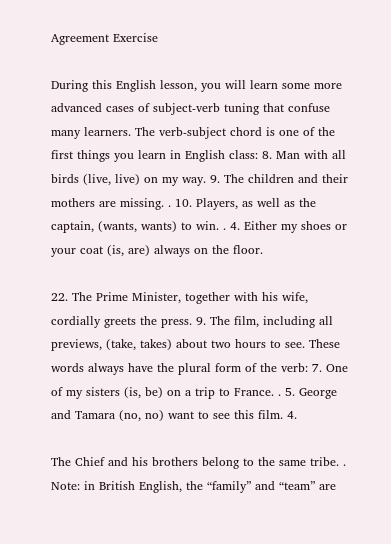Agreement Exercise

During this English lesson, you will learn some more advanced cases of subject-verb tuning that confuse many learners. The verb-subject chord is one of the first things you learn in English class: 8. Man with all birds (live, live) on my way. 9. The children and their mothers are missing. . 10. Players, as well as the captain, (wants, wants) to win. . 4. Either my shoes or your coat (is, are) always on the floor.

22. The Prime Minister, together with his wife, cordially greets the press. 9. The film, including all previews, (take, takes) about two hours to see. These words always have the plural form of the verb: 7. One of my sisters (is, be) on a trip to France. . 5. George and Tamara (no, no) want to see this film. 4.

The Chief and his brothers belong to the same tribe. . Note: in British English, the “family” and “team” are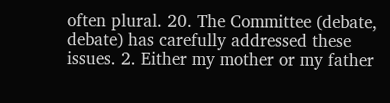often plural. 20. The Committee (debate, debate) has carefully addressed these issues. 2. Either my mother or my father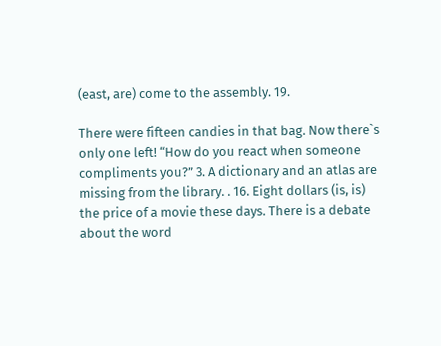(east, are) come to the assembly. 19.

There were fifteen candies in that bag. Now there`s only one left! “How do you react when someone compliments you?” 3. A dictionary and an atlas are missing from the library. . 16. Eight dollars (is, is) the price of a movie these days. There is a debate about the word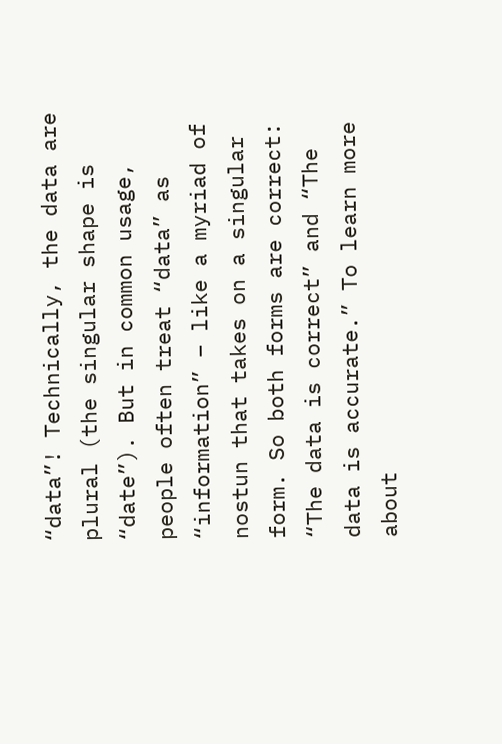“data”! Technically, the data are plural (the singular shape is “date”). But in common usage, people often treat “data” as “information” – like a myriad of nostun that takes on a singular form. So both forms are correct: “The data is correct” and “The data is accurate.” To learn more about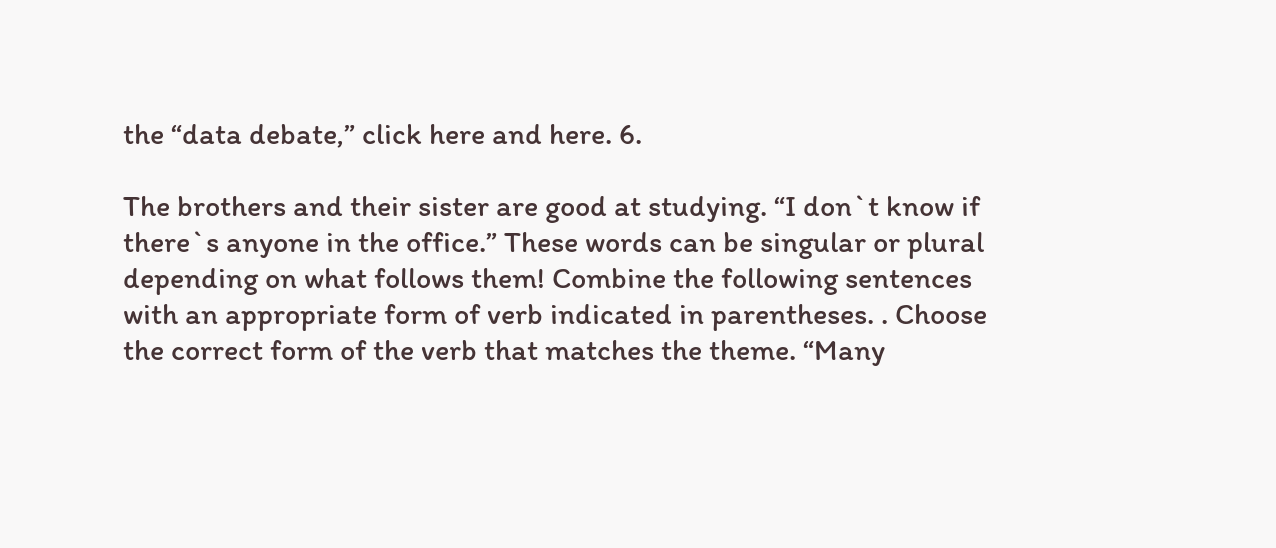the “data debate,” click here and here. 6.

The brothers and their sister are good at studying. “I don`t know if there`s anyone in the office.” These words can be singular or plural depending on what follows them! Combine the following sentences with an appropriate form of verb indicated in parentheses. . Choose the correct form of the verb that matches the theme. “Many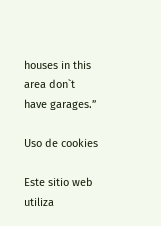houses in this area don`t have garages.”

Uso de cookies

Este sitio web utiliza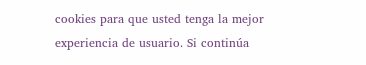cookies para que usted tenga la mejor experiencia de usuario. Si continúa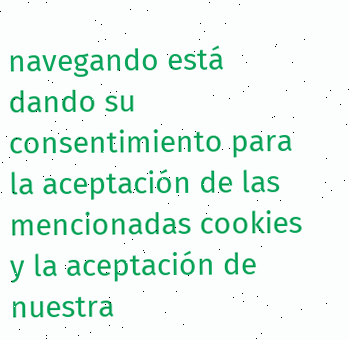navegando está dando su consentimiento para la aceptación de las mencionadas cookies y la aceptación de nuestra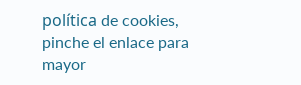política de cookies, pinche el enlace para mayor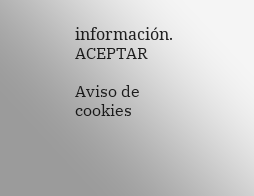información. ACEPTAR

Aviso de cookies